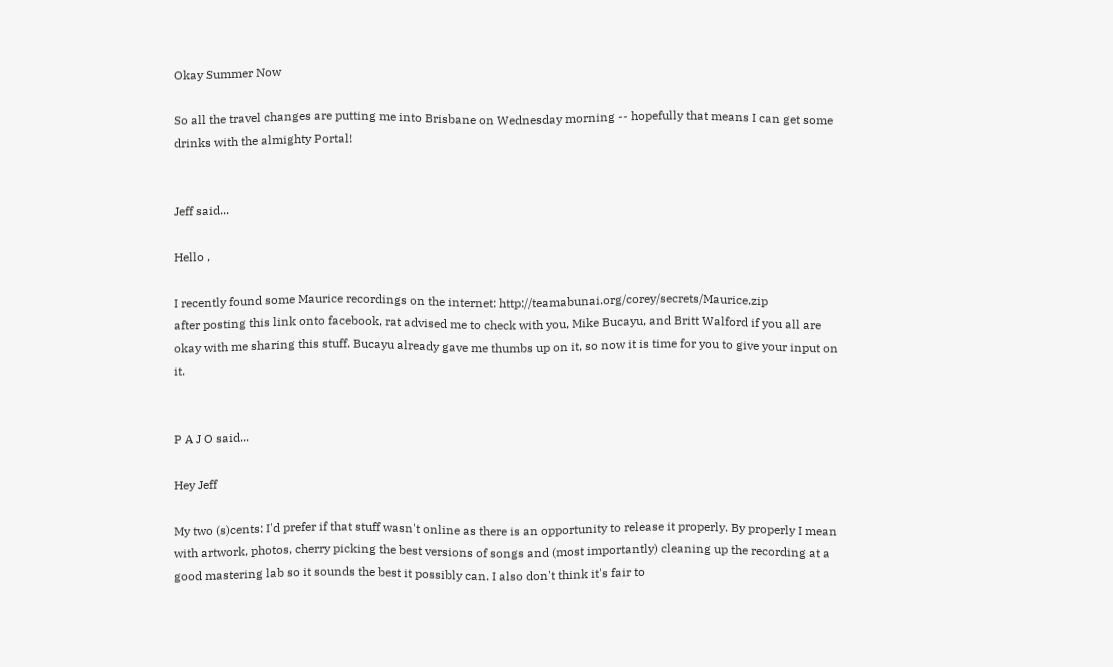Okay Summer Now

So all the travel changes are putting me into Brisbane on Wednesday morning -- hopefully that means I can get some drinks with the almighty Portal!


Jeff said...

Hello ,

I recently found some Maurice recordings on the internet: http://teamabunai.org/corey/secrets/Maurice.zip
after posting this link onto facebook, rat advised me to check with you, Mike Bucayu, and Britt Walford if you all are okay with me sharing this stuff. Bucayu already gave me thumbs up on it, so now it is time for you to give your input on it.


P A J O said...

Hey Jeff

My two (s)cents: I'd prefer if that stuff wasn't online as there is an opportunity to release it properly. By properly I mean with artwork, photos, cherry picking the best versions of songs and (most importantly) cleaning up the recording at a good mastering lab so it sounds the best it possibly can. I also don't think it's fair to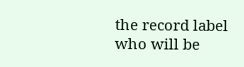the record label who will be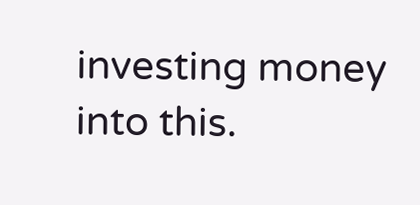investing money into this.